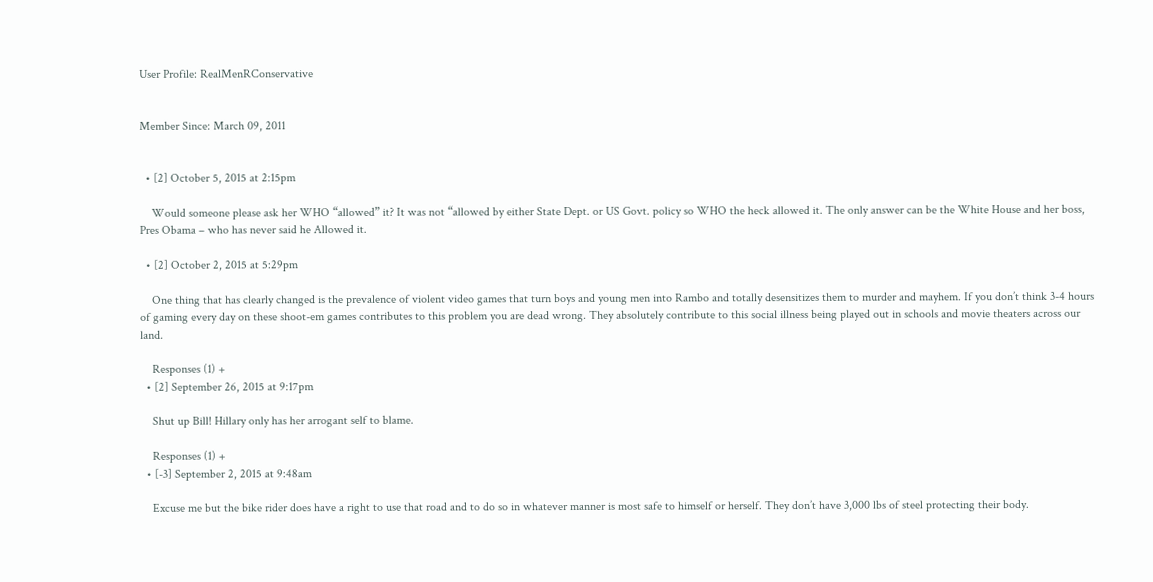User Profile: RealMenRConservative


Member Since: March 09, 2011


  • [2] October 5, 2015 at 2:15pm

    Would someone please ask her WHO “allowed” it? It was not “allowed by either State Dept. or US Govt. policy so WHO the heck allowed it. The only answer can be the White House and her boss, Pres Obama – who has never said he Allowed it.

  • [2] October 2, 2015 at 5:29pm

    One thing that has clearly changed is the prevalence of violent video games that turn boys and young men into Rambo and totally desensitizes them to murder and mayhem. If you don’t think 3-4 hours of gaming every day on these shoot-em games contributes to this problem you are dead wrong. They absolutely contribute to this social illness being played out in schools and movie theaters across our land.

    Responses (1) +
  • [2] September 26, 2015 at 9:17pm

    Shut up Bill! Hillary only has her arrogant self to blame.

    Responses (1) +
  • [-3] September 2, 2015 at 9:48am

    Excuse me but the bike rider does have a right to use that road and to do so in whatever manner is most safe to himself or herself. They don’t have 3,000 lbs of steel protecting their body.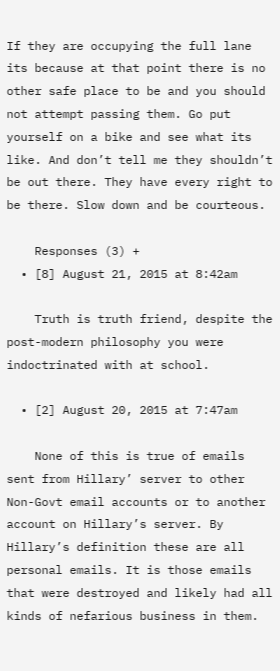If they are occupying the full lane its because at that point there is no other safe place to be and you should not attempt passing them. Go put yourself on a bike and see what its like. And don’t tell me they shouldn’t be out there. They have every right to be there. Slow down and be courteous.

    Responses (3) +
  • [8] August 21, 2015 at 8:42am

    Truth is truth friend, despite the post-modern philosophy you were indoctrinated with at school.

  • [2] August 20, 2015 at 7:47am

    None of this is true of emails sent from Hillary’ server to other Non-Govt email accounts or to another account on Hillary’s server. By Hillary’s definition these are all personal emails. It is those emails that were destroyed and likely had all kinds of nefarious business in them.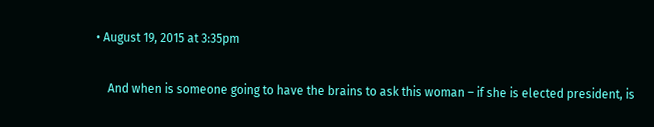• August 19, 2015 at 3:35pm

    And when is someone going to have the brains to ask this woman – if she is elected president, is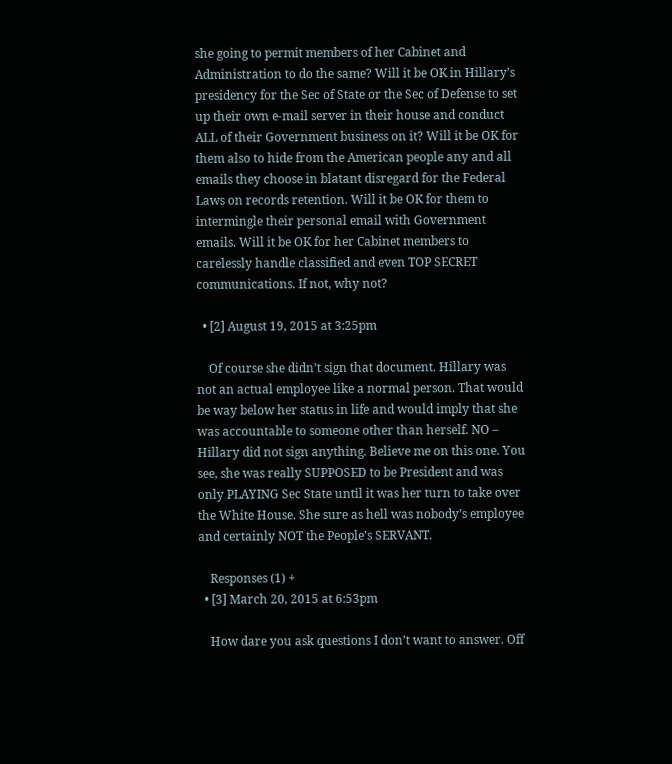she going to permit members of her Cabinet and Administration to do the same? Will it be OK in Hillary’s presidency for the Sec of State or the Sec of Defense to set up their own e-mail server in their house and conduct ALL of their Government business on it? Will it be OK for them also to hide from the American people any and all emails they choose in blatant disregard for the Federal Laws on records retention. Will it be OK for them to intermingle their personal email with Government emails. Will it be OK for her Cabinet members to carelessly handle classified and even TOP SECRET communications. If not, why not?

  • [2] August 19, 2015 at 3:25pm

    Of course she didn’t sign that document. Hillary was not an actual employee like a normal person. That would be way below her status in life and would imply that she was accountable to someone other than herself. NO – Hillary did not sign anything. Believe me on this one. You see, she was really SUPPOSED to be President and was only PLAYING Sec State until it was her turn to take over the White House. She sure as hell was nobody’s employee and certainly NOT the People’s SERVANT.

    Responses (1) +
  • [3] March 20, 2015 at 6:53pm

    How dare you ask questions I don’t want to answer. Off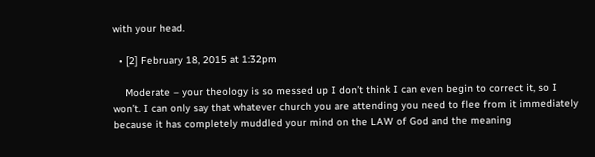with your head.

  • [2] February 18, 2015 at 1:32pm

    Moderate – your theology is so messed up I don’t think I can even begin to correct it, so I won’t. I can only say that whatever church you are attending you need to flee from it immediately because it has completely muddled your mind on the LAW of God and the meaning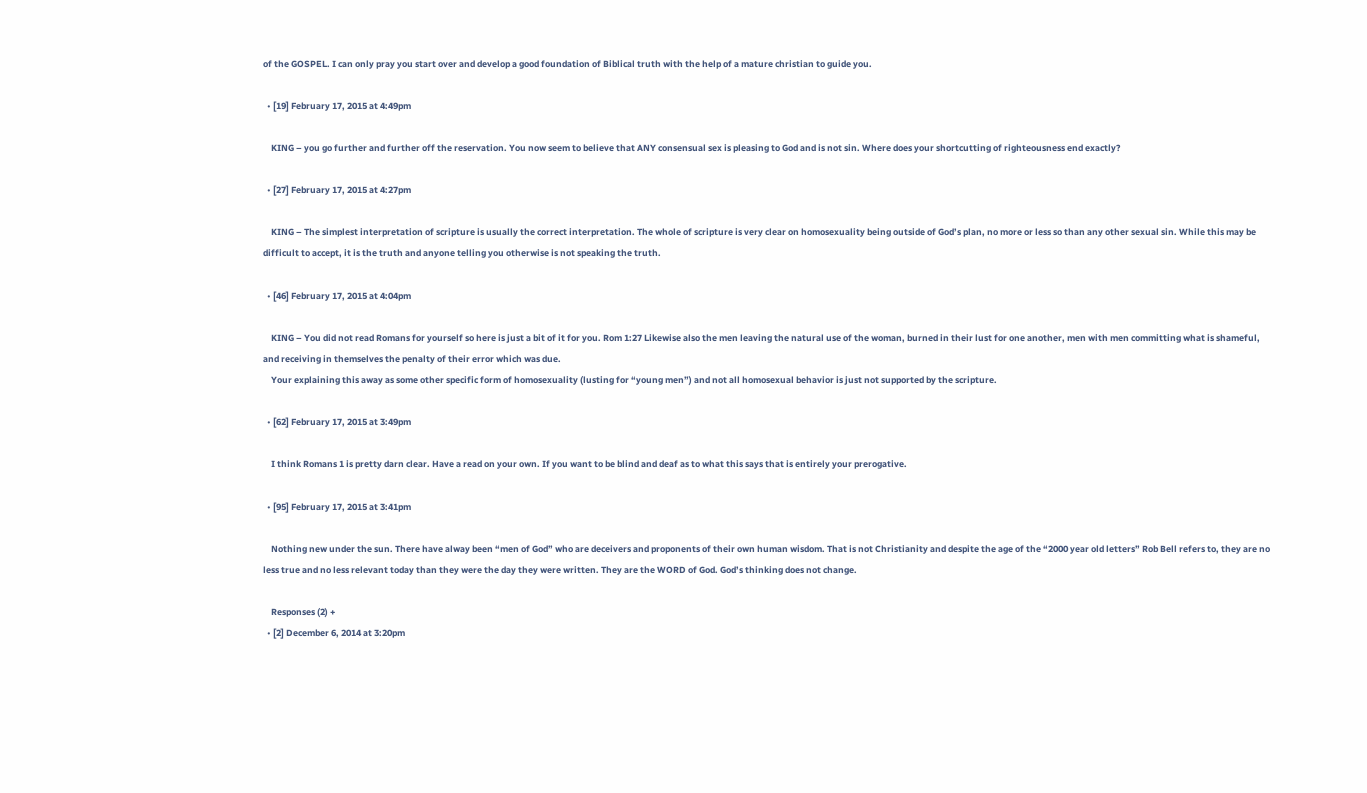of the GOSPEL. I can only pray you start over and develop a good foundation of Biblical truth with the help of a mature christian to guide you.

  • [19] February 17, 2015 at 4:49pm

    KING – you go further and further off the reservation. You now seem to believe that ANY consensual sex is pleasing to God and is not sin. Where does your shortcutting of righteousness end exactly?

  • [27] February 17, 2015 at 4:27pm

    KING – The simplest interpretation of scripture is usually the correct interpretation. The whole of scripture is very clear on homosexuality being outside of God’s plan, no more or less so than any other sexual sin. While this may be difficult to accept, it is the truth and anyone telling you otherwise is not speaking the truth.

  • [46] February 17, 2015 at 4:04pm

    KING – You did not read Romans for yourself so here is just a bit of it for you. Rom 1:27 Likewise also the men leaving the natural use of the woman, burned in their lust for one another, men with men committing what is shameful, and receiving in themselves the penalty of their error which was due.
    Your explaining this away as some other specific form of homosexuality (lusting for “young men”) and not all homosexual behavior is just not supported by the scripture.

  • [62] February 17, 2015 at 3:49pm

    I think Romans 1 is pretty darn clear. Have a read on your own. If you want to be blind and deaf as to what this says that is entirely your prerogative.

  • [95] February 17, 2015 at 3:41pm

    Nothing new under the sun. There have alway been “men of God” who are deceivers and proponents of their own human wisdom. That is not Christianity and despite the age of the “2000 year old letters” Rob Bell refers to, they are no less true and no less relevant today than they were the day they were written. They are the WORD of God. God’s thinking does not change.

    Responses (2) +
  • [2] December 6, 2014 at 3:20pm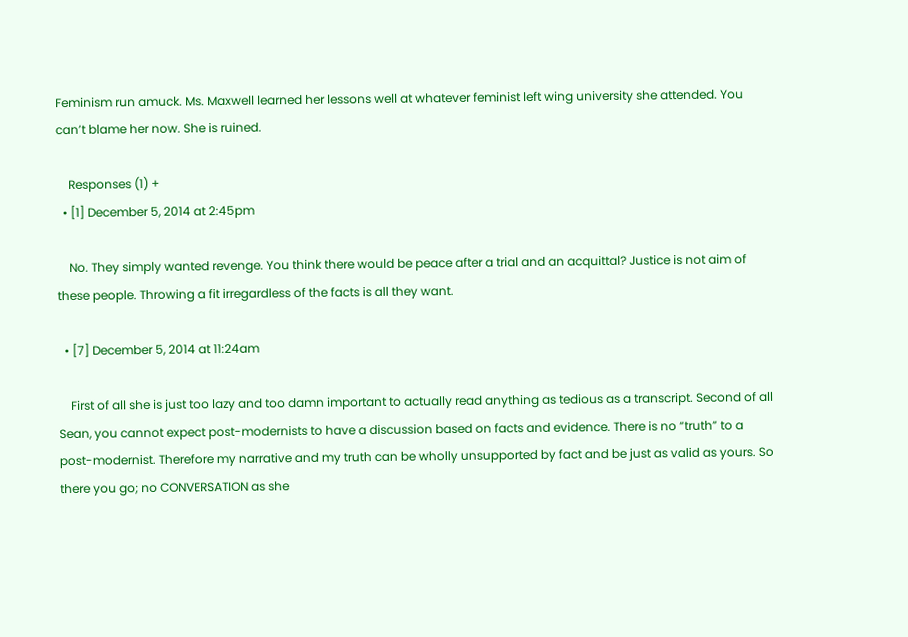Feminism run amuck. Ms. Maxwell learned her lessons well at whatever feminist left wing university she attended. You can’t blame her now. She is ruined.

    Responses (1) +
  • [1] December 5, 2014 at 2:45pm

    No. They simply wanted revenge. You think there would be peace after a trial and an acquittal? Justice is not aim of these people. Throwing a fit irregardless of the facts is all they want.

  • [7] December 5, 2014 at 11:24am

    First of all she is just too lazy and too damn important to actually read anything as tedious as a transcript. Second of all Sean, you cannot expect post-modernists to have a discussion based on facts and evidence. There is no “truth” to a post-modernist. Therefore my narrative and my truth can be wholly unsupported by fact and be just as valid as yours. So there you go; no CONVERSATION as she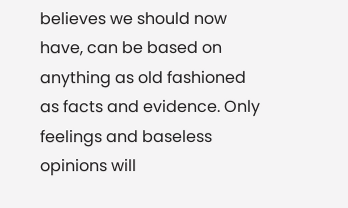believes we should now have, can be based on anything as old fashioned as facts and evidence. Only feelings and baseless opinions will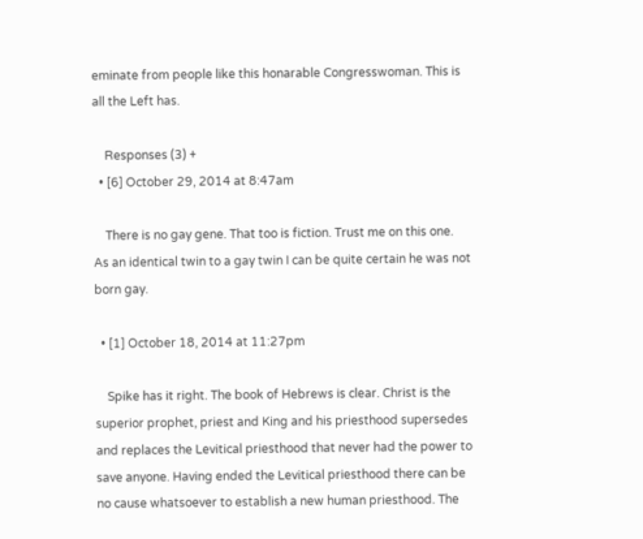eminate from people like this honarable Congresswoman. This is all the Left has.

    Responses (3) +
  • [6] October 29, 2014 at 8:47am

    There is no gay gene. That too is fiction. Trust me on this one. As an identical twin to a gay twin I can be quite certain he was not born gay.

  • [1] October 18, 2014 at 11:27pm

    Spike has it right. The book of Hebrews is clear. Christ is the superior prophet, priest and King and his priesthood supersedes and replaces the Levitical priesthood that never had the power to save anyone. Having ended the Levitical priesthood there can be no cause whatsoever to establish a new human priesthood. The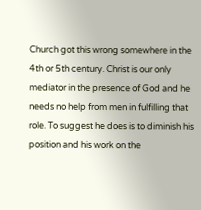Church got this wrong somewhere in the 4th or 5th century. Christ is our only mediator in the presence of God and he needs no help from men in fulfilling that role. To suggest he does is to diminish his position and his work on the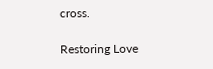cross.

Restoring Love